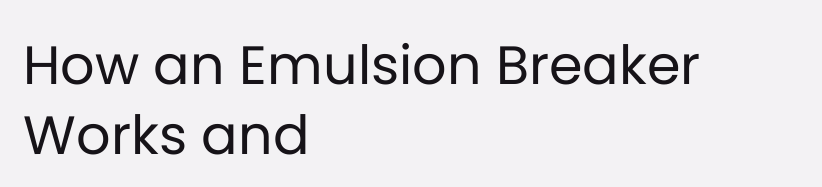How an Emulsion Breaker Works and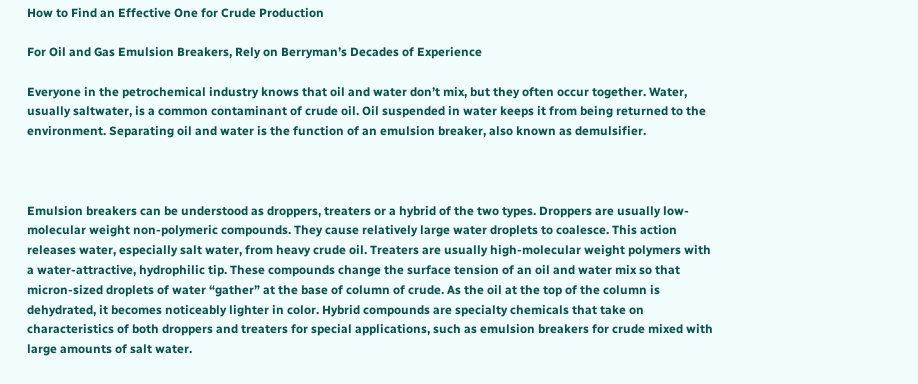How to Find an Effective One for Crude Production

For Oil and Gas Emulsion Breakers, Rely on Berryman’s Decades of Experience

Everyone in the petrochemical industry knows that oil and water don’t mix, but they often occur together. Water, usually saltwater, is a common contaminant of crude oil. Oil suspended in water keeps it from being returned to the environment. Separating oil and water is the function of an emulsion breaker, also known as demulsifier.



Emulsion breakers can be understood as droppers, treaters or a hybrid of the two types. Droppers are usually low-molecular weight non-polymeric compounds. They cause relatively large water droplets to coalesce. This action releases water, especially salt water, from heavy crude oil. Treaters are usually high-molecular weight polymers with a water-attractive, hydrophilic tip. These compounds change the surface tension of an oil and water mix so that micron-sized droplets of water “gather” at the base of column of crude. As the oil at the top of the column is dehydrated, it becomes noticeably lighter in color. Hybrid compounds are specialty chemicals that take on characteristics of both droppers and treaters for special applications, such as emulsion breakers for crude mixed with large amounts of salt water.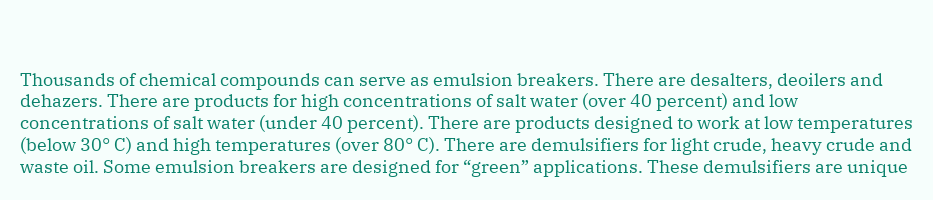Thousands of chemical compounds can serve as emulsion breakers. There are desalters, deoilers and dehazers. There are products for high concentrations of salt water (over 40 percent) and low concentrations of salt water (under 40 percent). There are products designed to work at low temperatures (below 30° C) and high temperatures (over 80° C). There are demulsifiers for light crude, heavy crude and waste oil. Some emulsion breakers are designed for “green” applications. These demulsifiers are unique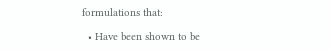formulations that:

  • Have been shown to be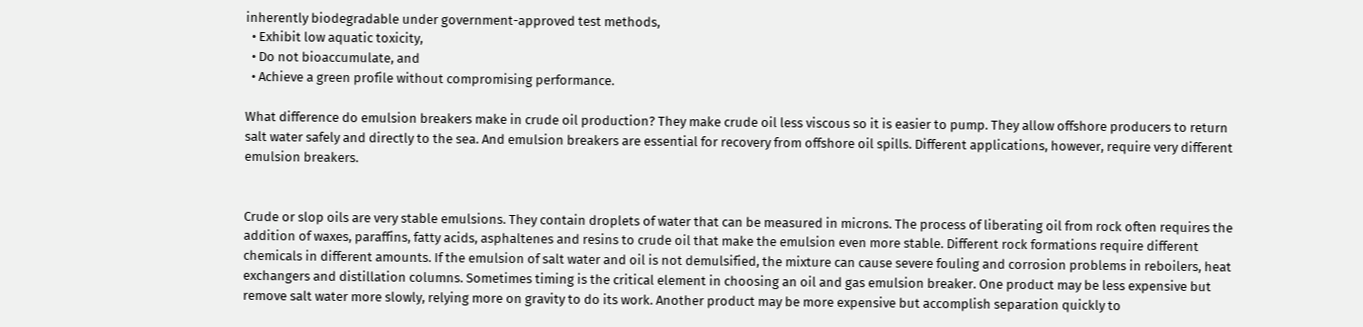inherently biodegradable under government-approved test methods,
  • Exhibit low aquatic toxicity,
  • Do not bioaccumulate, and
  • Achieve a green profile without compromising performance.

What difference do emulsion breakers make in crude oil production? They make crude oil less viscous so it is easier to pump. They allow offshore producers to return salt water safely and directly to the sea. And emulsion breakers are essential for recovery from offshore oil spills. Different applications, however, require very different emulsion breakers.


Crude or slop oils are very stable emulsions. They contain droplets of water that can be measured in microns. The process of liberating oil from rock often requires the addition of waxes, paraffins, fatty acids, asphaltenes and resins to crude oil that make the emulsion even more stable. Different rock formations require different chemicals in different amounts. If the emulsion of salt water and oil is not demulsified, the mixture can cause severe fouling and corrosion problems in reboilers, heat exchangers and distillation columns. Sometimes timing is the critical element in choosing an oil and gas emulsion breaker. One product may be less expensive but remove salt water more slowly, relying more on gravity to do its work. Another product may be more expensive but accomplish separation quickly to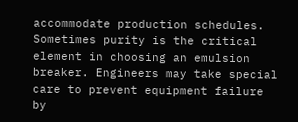accommodate production schedules. Sometimes purity is the critical element in choosing an emulsion breaker. Engineers may take special care to prevent equipment failure by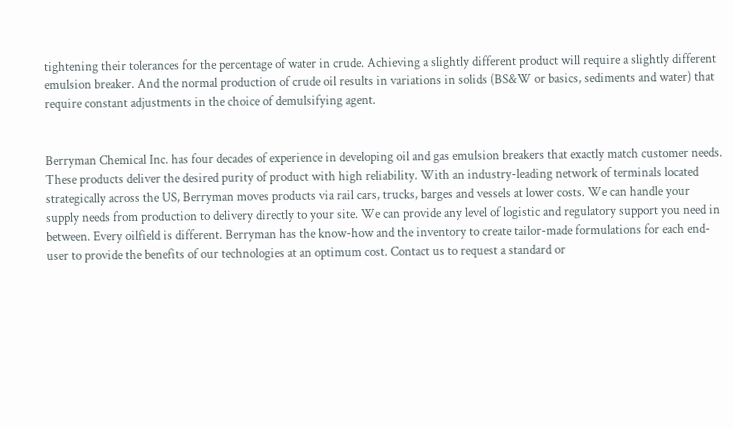tightening their tolerances for the percentage of water in crude. Achieving a slightly different product will require a slightly different emulsion breaker. And the normal production of crude oil results in variations in solids (BS&W or basics, sediments and water) that require constant adjustments in the choice of demulsifying agent.


Berryman Chemical Inc. has four decades of experience in developing oil and gas emulsion breakers that exactly match customer needs. These products deliver the desired purity of product with high reliability. With an industry-leading network of terminals located strategically across the US, Berryman moves products via rail cars, trucks, barges and vessels at lower costs. We can handle your supply needs from production to delivery directly to your site. We can provide any level of logistic and regulatory support you need in between. Every oilfield is different. Berryman has the know-how and the inventory to create tailor-made formulations for each end-user to provide the benefits of our technologies at an optimum cost. Contact us to request a standard or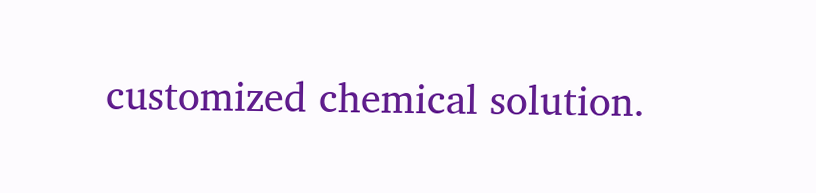customized chemical solution.